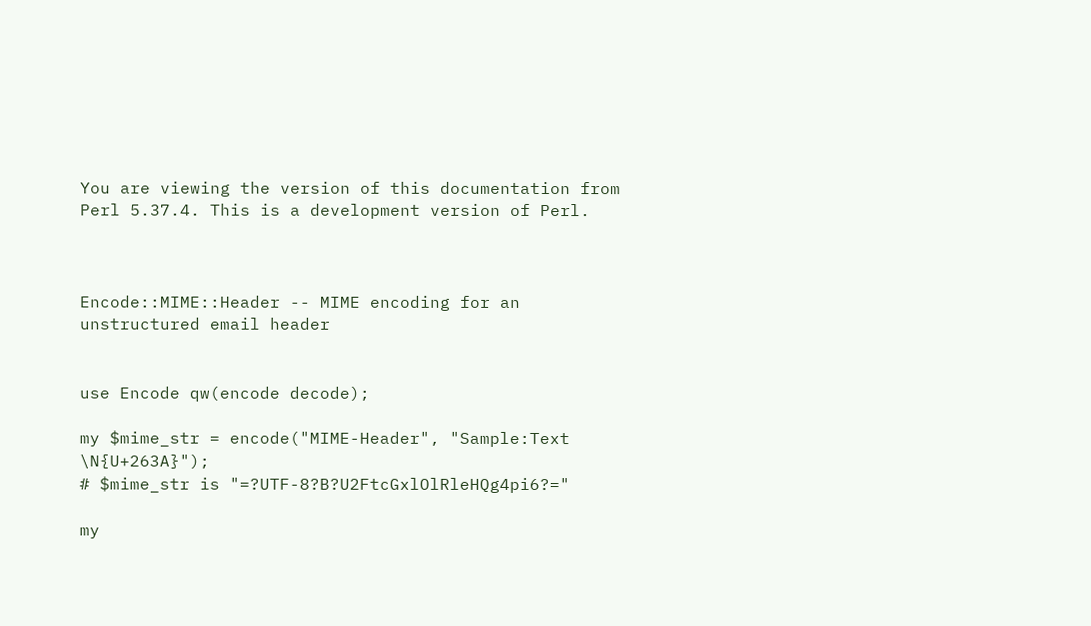You are viewing the version of this documentation from Perl 5.37.4. This is a development version of Perl.



Encode::MIME::Header -- MIME encoding for an unstructured email header


use Encode qw(encode decode);

my $mime_str = encode("MIME-Header", "Sample:Text \N{U+263A}");
# $mime_str is "=?UTF-8?B?U2FtcGxlOlRleHQg4pi6?="

my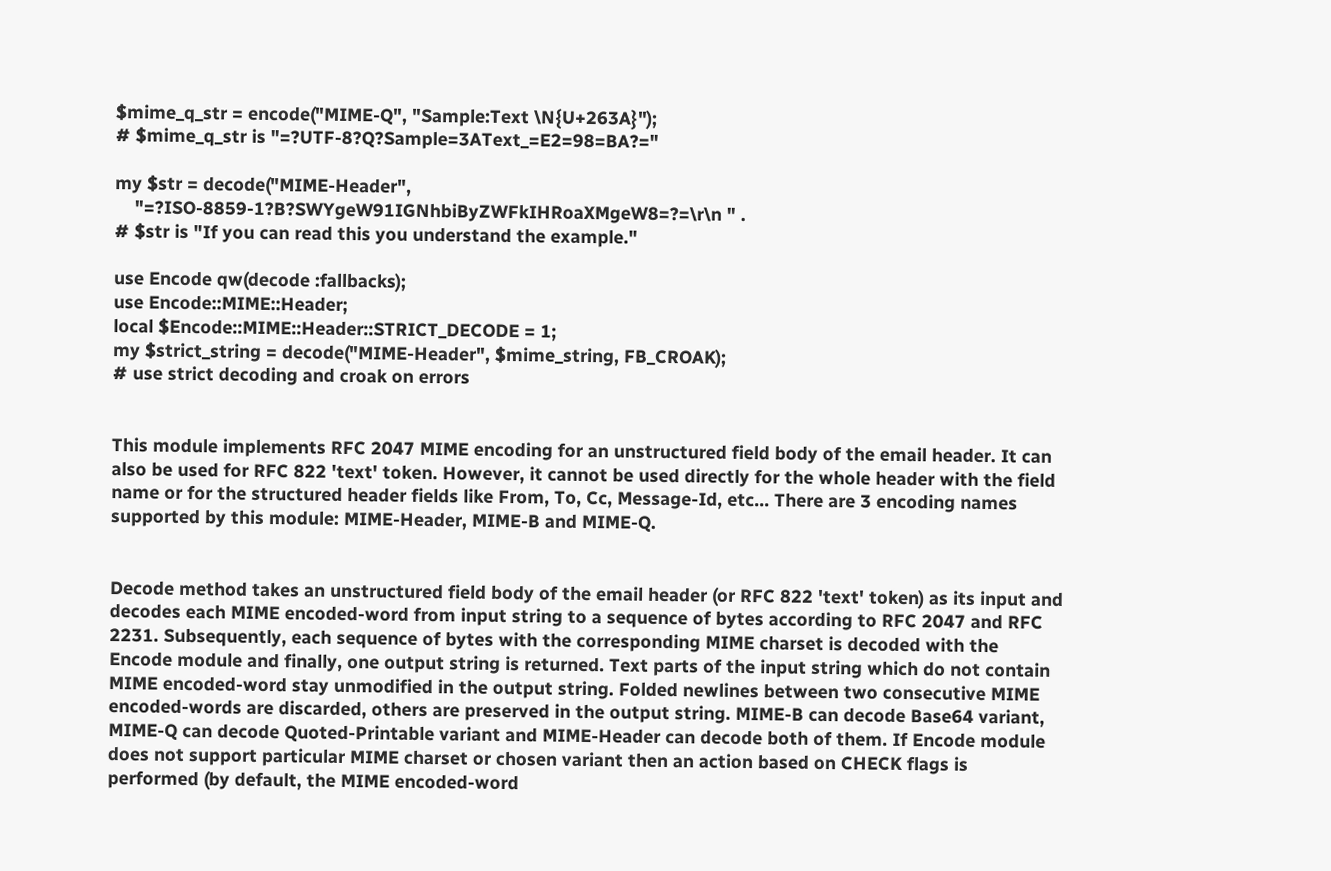$mime_q_str = encode("MIME-Q", "Sample:Text \N{U+263A}");
# $mime_q_str is "=?UTF-8?Q?Sample=3AText_=E2=98=BA?="

my $str = decode("MIME-Header",
    "=?ISO-8859-1?B?SWYgeW91IGNhbiByZWFkIHRoaXMgeW8=?=\r\n " .
# $str is "If you can read this you understand the example."

use Encode qw(decode :fallbacks);
use Encode::MIME::Header;
local $Encode::MIME::Header::STRICT_DECODE = 1;
my $strict_string = decode("MIME-Header", $mime_string, FB_CROAK);
# use strict decoding and croak on errors


This module implements RFC 2047 MIME encoding for an unstructured field body of the email header. It can also be used for RFC 822 'text' token. However, it cannot be used directly for the whole header with the field name or for the structured header fields like From, To, Cc, Message-Id, etc... There are 3 encoding names supported by this module: MIME-Header, MIME-B and MIME-Q.


Decode method takes an unstructured field body of the email header (or RFC 822 'text' token) as its input and decodes each MIME encoded-word from input string to a sequence of bytes according to RFC 2047 and RFC 2231. Subsequently, each sequence of bytes with the corresponding MIME charset is decoded with the Encode module and finally, one output string is returned. Text parts of the input string which do not contain MIME encoded-word stay unmodified in the output string. Folded newlines between two consecutive MIME encoded-words are discarded, others are preserved in the output string. MIME-B can decode Base64 variant, MIME-Q can decode Quoted-Printable variant and MIME-Header can decode both of them. If Encode module does not support particular MIME charset or chosen variant then an action based on CHECK flags is performed (by default, the MIME encoded-word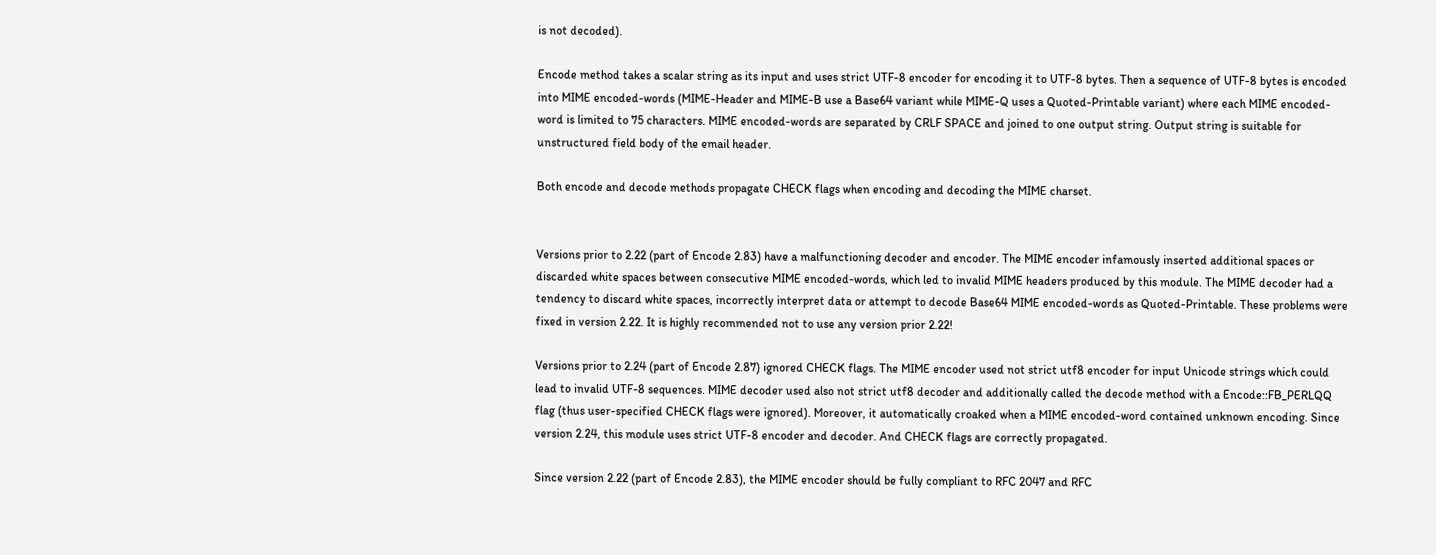is not decoded).

Encode method takes a scalar string as its input and uses strict UTF-8 encoder for encoding it to UTF-8 bytes. Then a sequence of UTF-8 bytes is encoded into MIME encoded-words (MIME-Header and MIME-B use a Base64 variant while MIME-Q uses a Quoted-Printable variant) where each MIME encoded-word is limited to 75 characters. MIME encoded-words are separated by CRLF SPACE and joined to one output string. Output string is suitable for unstructured field body of the email header.

Both encode and decode methods propagate CHECK flags when encoding and decoding the MIME charset.


Versions prior to 2.22 (part of Encode 2.83) have a malfunctioning decoder and encoder. The MIME encoder infamously inserted additional spaces or discarded white spaces between consecutive MIME encoded-words, which led to invalid MIME headers produced by this module. The MIME decoder had a tendency to discard white spaces, incorrectly interpret data or attempt to decode Base64 MIME encoded-words as Quoted-Printable. These problems were fixed in version 2.22. It is highly recommended not to use any version prior 2.22!

Versions prior to 2.24 (part of Encode 2.87) ignored CHECK flags. The MIME encoder used not strict utf8 encoder for input Unicode strings which could lead to invalid UTF-8 sequences. MIME decoder used also not strict utf8 decoder and additionally called the decode method with a Encode::FB_PERLQQ flag (thus user-specified CHECK flags were ignored). Moreover, it automatically croaked when a MIME encoded-word contained unknown encoding. Since version 2.24, this module uses strict UTF-8 encoder and decoder. And CHECK flags are correctly propagated.

Since version 2.22 (part of Encode 2.83), the MIME encoder should be fully compliant to RFC 2047 and RFC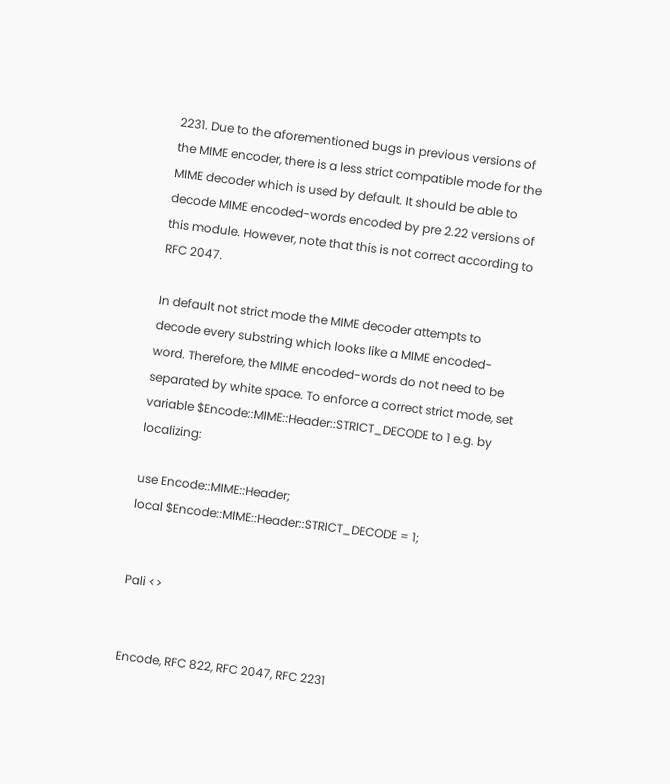2231. Due to the aforementioned bugs in previous versions of the MIME encoder, there is a less strict compatible mode for the MIME decoder which is used by default. It should be able to decode MIME encoded-words encoded by pre 2.22 versions of this module. However, note that this is not correct according to RFC 2047.

In default not strict mode the MIME decoder attempts to decode every substring which looks like a MIME encoded-word. Therefore, the MIME encoded-words do not need to be separated by white space. To enforce a correct strict mode, set variable $Encode::MIME::Header::STRICT_DECODE to 1 e.g. by localizing:

use Encode::MIME::Header;
local $Encode::MIME::Header::STRICT_DECODE = 1;


Pali <>


Encode, RFC 822, RFC 2047, RFC 2231